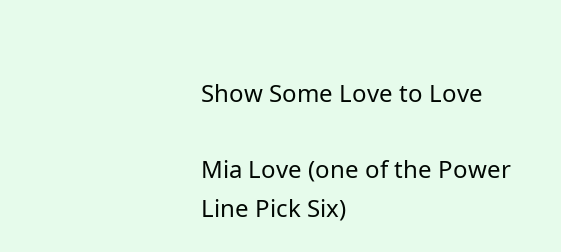Show Some Love to Love

Mia Love (one of the Power Line Pick Six)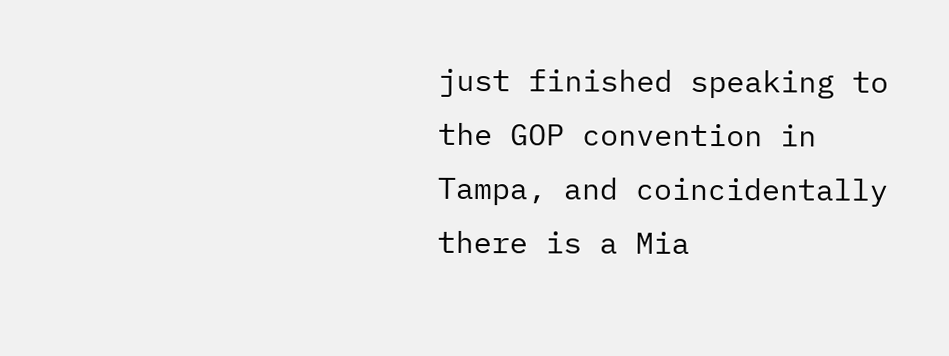just finished speaking to the GOP convention in Tampa, and coincidentally there is a Mia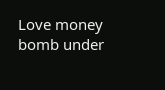Love money bomb under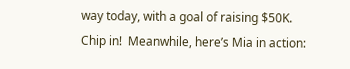way today, with a goal of raising $50K.  Chip in!  Meanwhile, here’s Mia in action: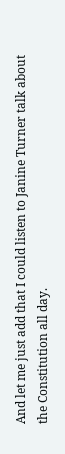And let me just add that I could listen to Janine Turner talk about the Constitution all day.